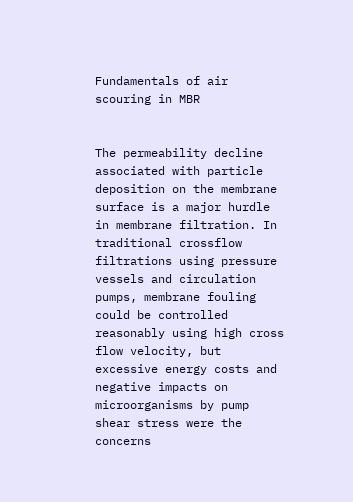Fundamentals of air scouring in MBR


The permeability decline associated with particle deposition on the membrane surface is a major hurdle in membrane filtration. In traditional crossflow filtrations using pressure vessels and circulation pumps, membrane fouling could be controlled reasonably using high cross flow velocity, but excessive energy costs and negative impacts on microorganisms by pump shear stress were the concerns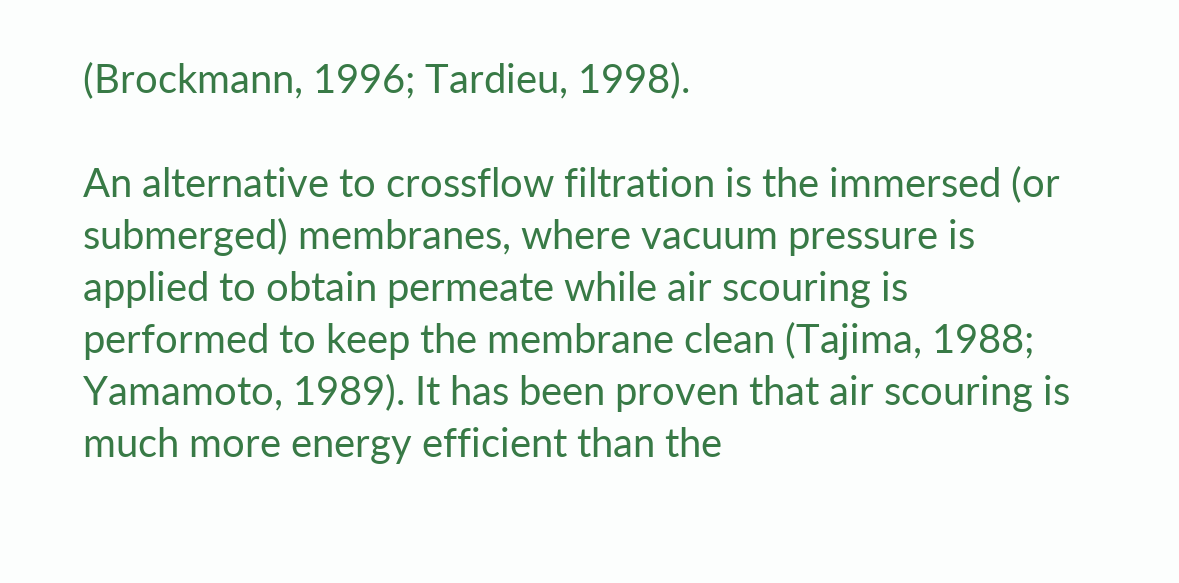(Brockmann, 1996; Tardieu, 1998).

An alternative to crossflow filtration is the immersed (or submerged) membranes, where vacuum pressure is applied to obtain permeate while air scouring is performed to keep the membrane clean (Tajima, 1988; Yamamoto, 1989). It has been proven that air scouring is much more energy efficient than the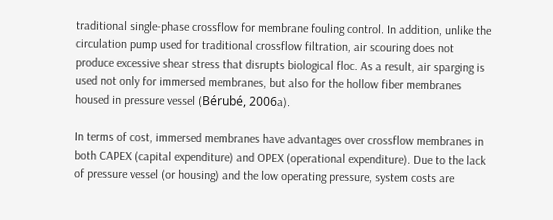traditional single-phase crossflow for membrane fouling control. In addition, unlike the circulation pump used for traditional crossflow filtration, air scouring does not produce excessive shear stress that disrupts biological floc. As a result, air sparging is used not only for immersed membranes, but also for the hollow fiber membranes housed in pressure vessel (Bérubé, 2006a).

In terms of cost, immersed membranes have advantages over crossflow membranes in both CAPEX (capital expenditure) and OPEX (operational expenditure). Due to the lack of pressure vessel (or housing) and the low operating pressure, system costs are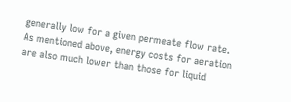generally low for a given permeate flow rate. As mentioned above, energy costs for aeration are also much lower than those for liquid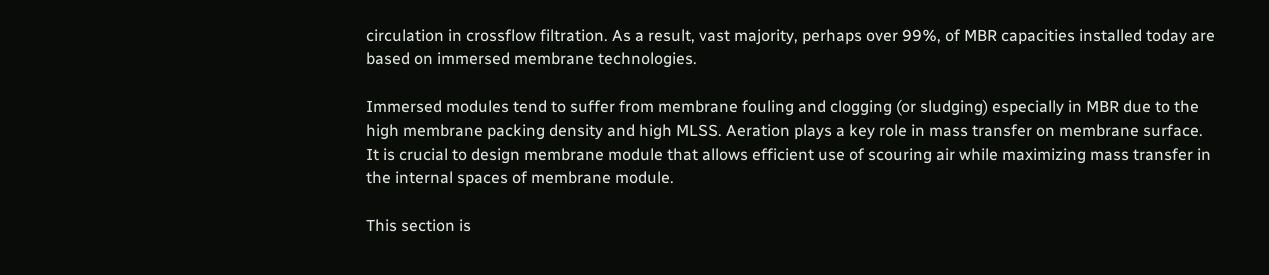circulation in crossflow filtration. As a result, vast majority, perhaps over 99%, of MBR capacities installed today are based on immersed membrane technologies.

Immersed modules tend to suffer from membrane fouling and clogging (or sludging) especially in MBR due to the high membrane packing density and high MLSS. Aeration plays a key role in mass transfer on membrane surface. It is crucial to design membrane module that allows efficient use of scouring air while maximizing mass transfer in the internal spaces of membrane module.

This section is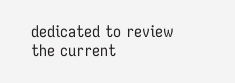dedicated to review the current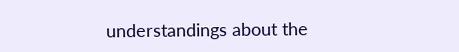understandings about the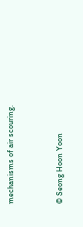mechanisms of air scouring.



© Seong Hoon Yoon